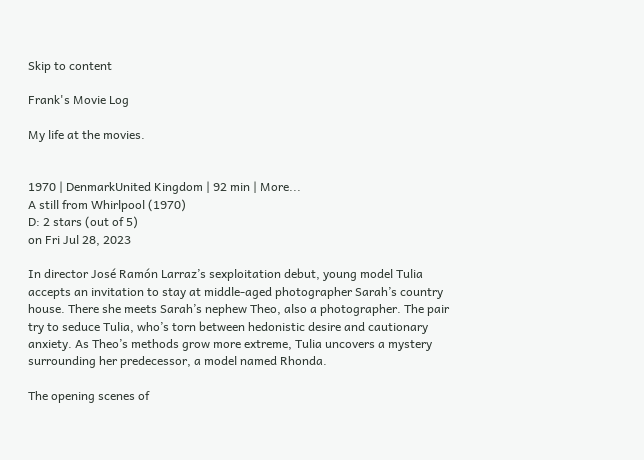Skip to content

Frank's Movie Log

My life at the movies.


1970 | DenmarkUnited Kingdom | 92 min | More...
A still from Whirlpool (1970)
D: 2 stars (out of 5)
on Fri Jul 28, 2023

In director José Ramón Larraz’s sexploitation debut, young model Tulia accepts an invitation to stay at middle-aged photographer Sarah’s country house. There she meets Sarah’s nephew Theo, also a photographer. The pair try to seduce Tulia, who’s torn between hedonistic desire and cautionary anxiety. As Theo’s methods grow more extreme, Tulia uncovers a mystery surrounding her predecessor, a model named Rhonda.

The opening scenes of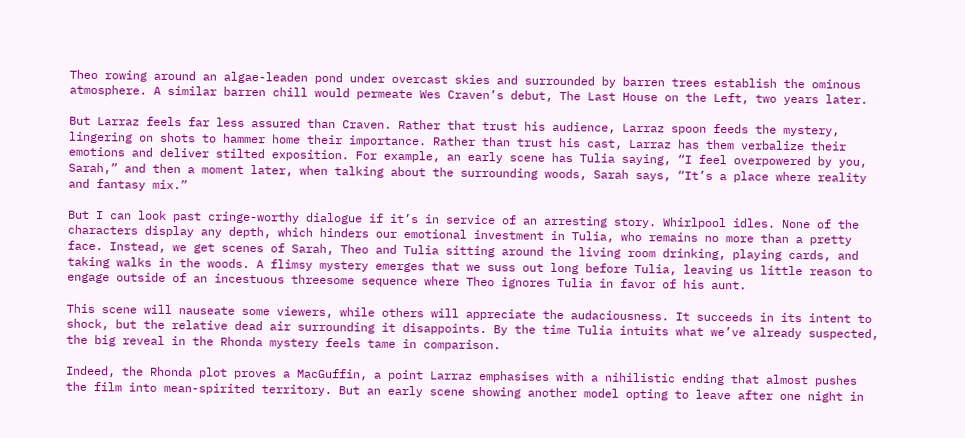Theo rowing around an algae-leaden pond under overcast skies and surrounded by barren trees establish the ominous atmosphere. A similar barren chill would permeate Wes Craven’s debut, The Last House on the Left, two years later.

But Larraz feels far less assured than Craven. Rather that trust his audience, Larraz spoon feeds the mystery, lingering on shots to hammer home their importance. Rather than trust his cast, Larraz has them verbalize their emotions and deliver stilted exposition. For example, an early scene has Tulia saying, “I feel overpowered by you, Sarah,” and then a moment later, when talking about the surrounding woods, Sarah says, “It’s a place where reality and fantasy mix.”

But I can look past cringe-worthy dialogue if it’s in service of an arresting story. Whirlpool idles. None of the characters display any depth, which hinders our emotional investment in Tulia, who remains no more than a pretty face. Instead, we get scenes of Sarah, Theo and Tulia sitting around the living room drinking, playing cards, and taking walks in the woods. A flimsy mystery emerges that we suss out long before Tulia, leaving us little reason to engage outside of an incestuous threesome sequence where Theo ignores Tulia in favor of his aunt.

This scene will nauseate some viewers, while others will appreciate the audaciousness. It succeeds in its intent to shock, but the relative dead air surrounding it disappoints. By the time Tulia intuits what we’ve already suspected, the big reveal in the Rhonda mystery feels tame in comparison.

Indeed, the Rhonda plot proves a MacGuffin, a point Larraz emphasises with a nihilistic ending that almost pushes the film into mean-spirited territory. But an early scene showing another model opting to leave after one night in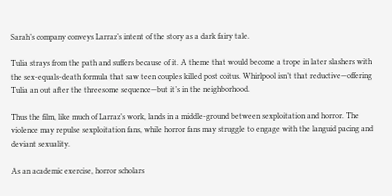Sarah’s company conveys Larraz’s intent of the story as a dark fairy tale.

Tulia strays from the path and suffers because of it. A theme that would become a trope in later slashers with the sex-equals-death formula that saw teen couples killed post coitus. Whirlpool isn’t that reductive—offering Tulia an out after the threesome sequence—but it’s in the neighborhood.

Thus the film, like much of Larraz’s work, lands in a middle-ground between sexploitation and horror. The violence may repulse sexploitation fans, while horror fans may struggle to engage with the languid pacing and deviant sexuality.

As an academic exercise, horror scholars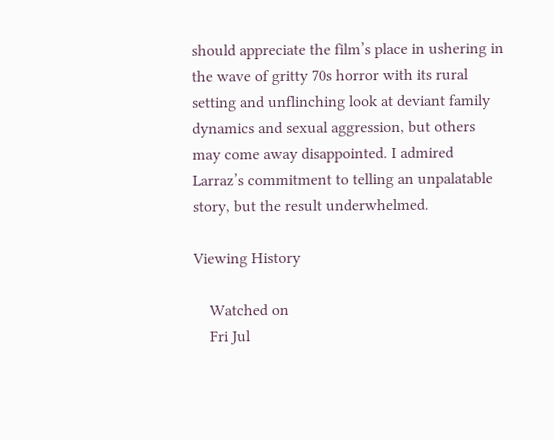should appreciate the film’s place in ushering in the wave of gritty 70s horror with its rural setting and unflinching look at deviant family dynamics and sexual aggression, but others may come away disappointed. I admired Larraz’s commitment to telling an unpalatable story, but the result underwhelmed.

Viewing History

    Watched on
    Fri Jul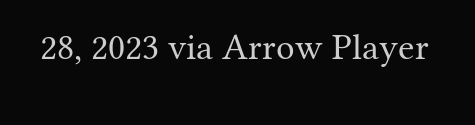28, 2023 via Arrow Player